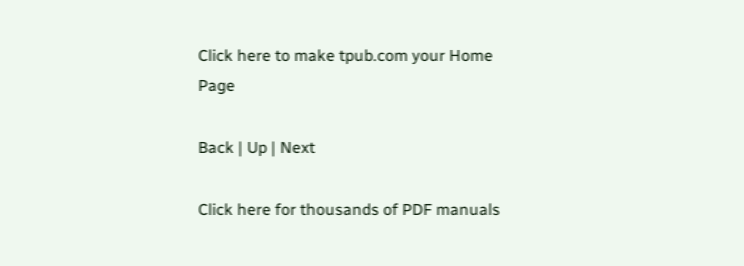Click here to make tpub.com your Home Page

Back | Up | Next

Click here for thousands of PDF manuals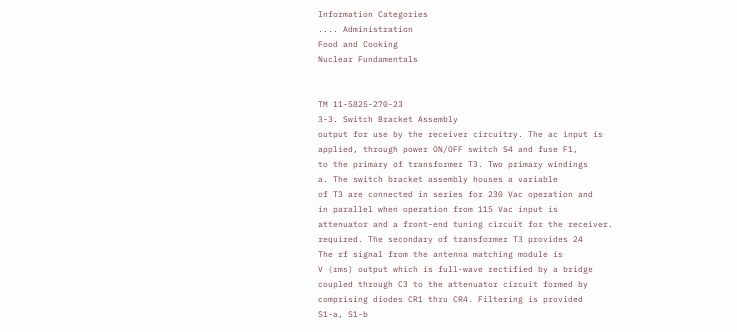Information Categories
.... Administration
Food and Cooking
Nuclear Fundamentals


TM 11-5825-270-23
3-3. Switch Bracket Assembly
output for use by the receiver circuitry. The ac input is
applied, through power ON/OFF switch S4 and fuse F1,
to the primary of transformer T3. Two primary windings
a. The switch bracket assembly houses a variable
of T3 are connected in series for 230 Vac operation and
in parallel when operation from 115 Vac input is
attenuator and a front-end tuning circuit for the receiver.
required. The secondary of transformer T3 provides 24
The rf signal from the antenna matching module is
V (rms) output which is full-wave rectified by a bridge
coupled through C3 to the attenuator circuit formed by
comprising diodes CR1 thru CR4. Filtering is provided
S1-a, S1-b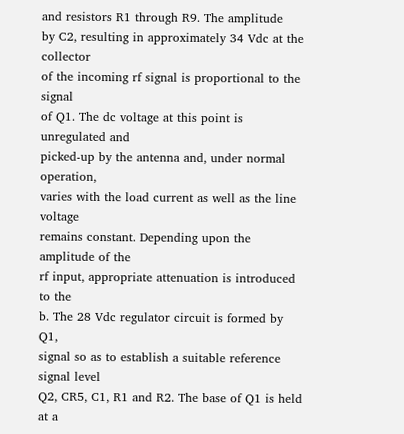and resistors R1 through R9. The amplitude
by C2, resulting in approximately 34 Vdc at the collector
of the incoming rf signal is proportional to the signal
of Q1. The dc voltage at this point is unregulated and
picked-up by the antenna and, under normal operation,
varies with the load current as well as the line voltage
remains constant. Depending upon the amplitude of the
rf input, appropriate attenuation is introduced to the
b. The 28 Vdc regulator circuit is formed by Q1,
signal so as to establish a suitable reference signal level
Q2, CR5, C1, R1 and R2. The base of Q1 is held at a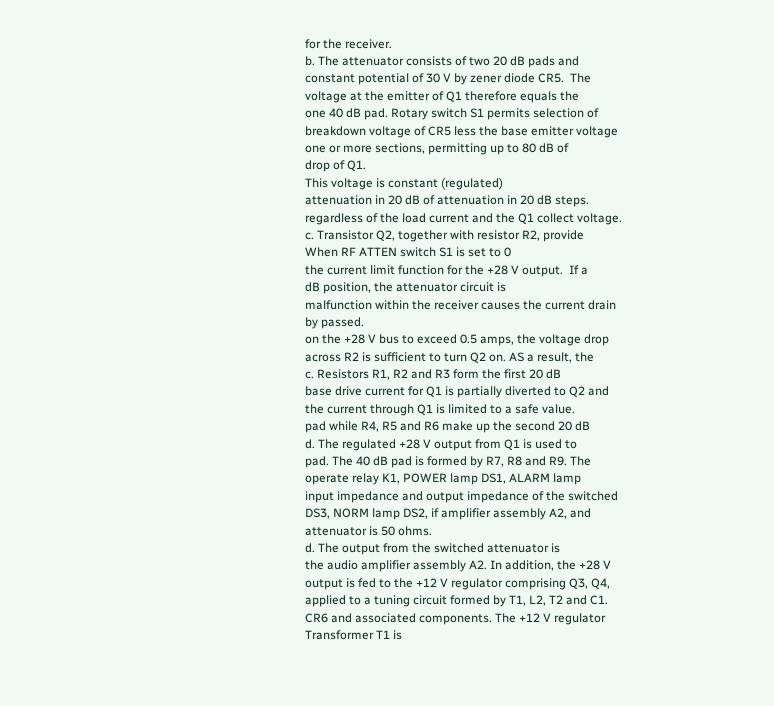for the receiver.
b. The attenuator consists of two 20 dB pads and
constant potential of 30 V by zener diode CR5.  The
voltage at the emitter of Q1 therefore equals the
one 40 dB pad. Rotary switch S1 permits selection of
breakdown voltage of CR5 less the base emitter voltage
one or more sections, permitting up to 80 dB of
drop of Q1.
This voltage is constant (regulated)
attenuation in 20 dB of attenuation in 20 dB steps.
regardless of the load current and the Q1 collect voltage.
c. Transistor Q2, together with resistor R2, provide
When RF ATTEN switch S1 is set to 0
the current limit function for the +28 V output.  If a
dB position, the attenuator circuit is
malfunction within the receiver causes the current drain
by passed.
on the +28 V bus to exceed 0.5 amps, the voltage drop
across R2 is sufficient to turn Q2 on. AS a result, the
c. Resistors R1, R2 and R3 form the first 20 dB
base drive current for Q1 is partially diverted to Q2 and
the current through Q1 is limited to a safe value.
pad while R4, R5 and R6 make up the second 20 dB
d. The regulated +28 V output from Q1 is used to
pad. The 40 dB pad is formed by R7, R8 and R9. The
operate relay K1, POWER lamp DS1, ALARM lamp
input impedance and output impedance of the switched
DS3, NORM lamp DS2, if amplifier assembly A2, and
attenuator is 50 ohms.
d. The output from the switched attenuator is
the audio amplifier assembly A2. In addition, the +28 V
output is fed to the +12 V regulator comprising Q3, Q4,
applied to a tuning circuit formed by T1, L2, T2 and C1.
CR6 and associated components. The +12 V regulator
Transformer T1 is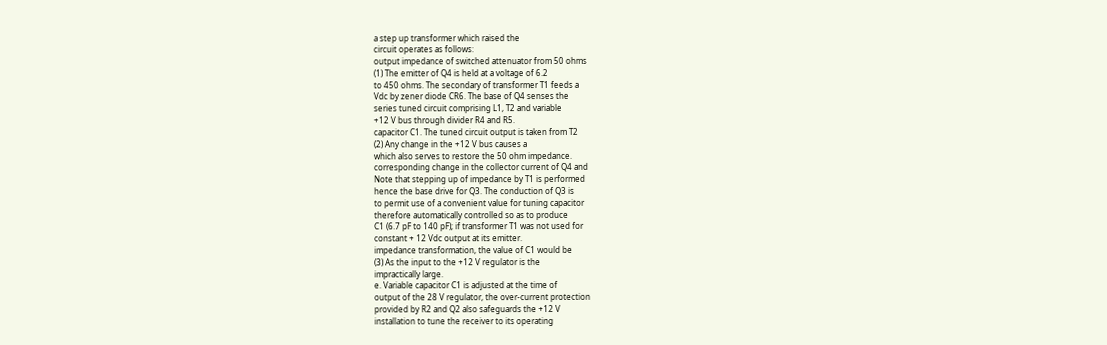a step up transformer which raised the
circuit operates as follows:
output impedance of switched attenuator from 50 ohms
(1) The emitter of Q4 is held at a voltage of 6.2
to 450 ohms. The secondary of transformer T1 feeds a
Vdc by zener diode CR6. The base of Q4 senses the
series tuned circuit comprising L1, T2 and variable
+12 V bus through divider R4 and R5.
capacitor C1. The tuned circuit output is taken from T2
(2) Any change in the +12 V bus causes a
which also serves to restore the 50 ohm impedance.
corresponding change in the collector current of Q4 and
Note that stepping up of impedance by T1 is performed
hence the base drive for Q3. The conduction of Q3 is
to permit use of a convenient value for tuning capacitor
therefore automatically controlled so as to produce
C1 (6.7 pF to 140 pF); if transformer T1 was not used for
constant + 12 Vdc output at its emitter.
impedance transformation, the value of C1 would be
(3) As the input to the +12 V regulator is the
impractically large.
e. Variable capacitor C1 is adjusted at the time of
output of the 28 V regulator, the over-current protection
provided by R2 and Q2 also safeguards the +12 V
installation to tune the receiver to its operating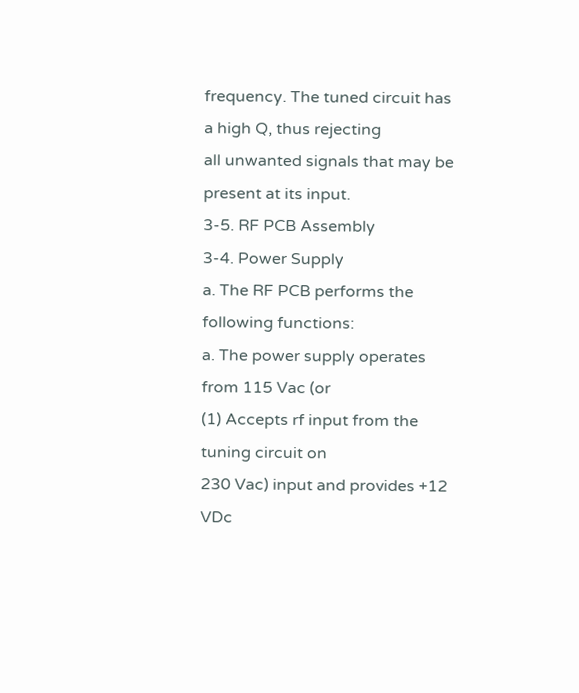frequency. The tuned circuit has a high Q, thus rejecting
all unwanted signals that may be present at its input.
3-5. RF PCB Assembly
3-4. Power Supply
a. The RF PCB performs the following functions:
a. The power supply operates from 115 Vac (or
(1) Accepts rf input from the tuning circuit on
230 Vac) input and provides +12 VDc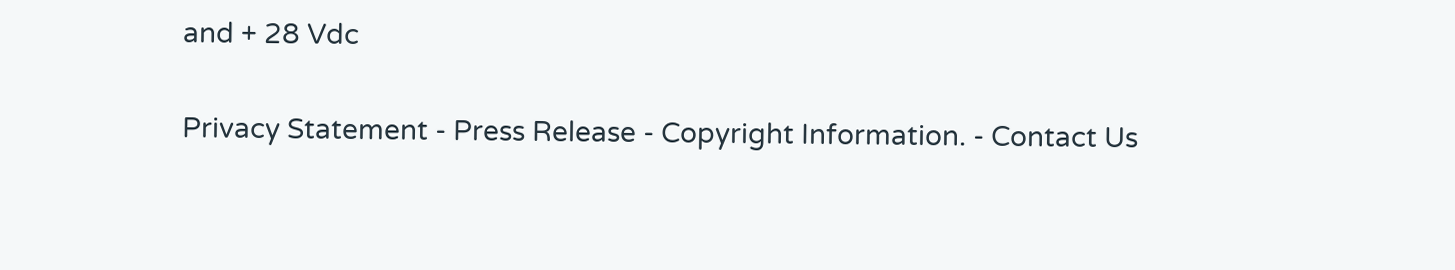and + 28 Vdc

Privacy Statement - Press Release - Copyright Information. - Contact Us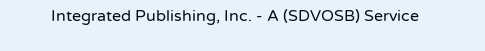Integrated Publishing, Inc. - A (SDVOSB) Service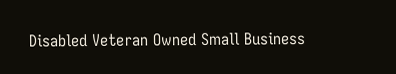Disabled Veteran Owned Small Business